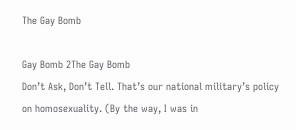The Gay Bomb

Gay Bomb 2The Gay Bomb
Don’t Ask, Don’t Tell. That’s our national military’s policy on homosexuality. (By the way, I was in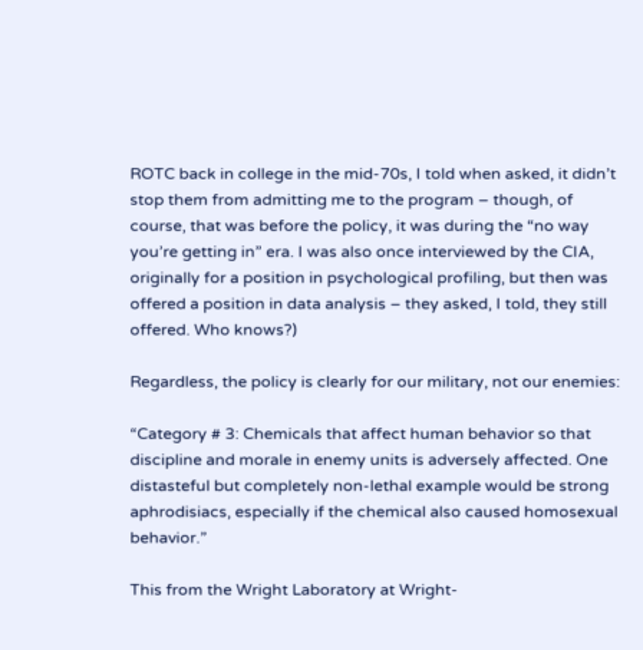ROTC back in college in the mid-70s, I told when asked, it didn’t stop them from admitting me to the program – though, of course, that was before the policy, it was during the “no way you’re getting in” era. I was also once interviewed by the CIA, originally for a position in psychological profiling, but then was offered a position in data analysis – they asked, I told, they still offered. Who knows?)

Regardless, the policy is clearly for our military, not our enemies:

“Category # 3: Chemicals that affect human behavior so that discipline and morale in enemy units is adversely affected. One distasteful but completely non-lethal example would be strong aphrodisiacs, especially if the chemical also caused homosexual behavior.”

This from the Wright Laboratory at Wright-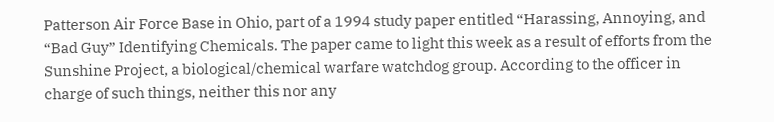Patterson Air Force Base in Ohio, part of a 1994 study paper entitled “Harassing, Annoying, and “Bad Guy” Identifying Chemicals. The paper came to light this week as a result of efforts from the Sunshine Project, a biological/chemical warfare watchdog group. According to the officer in charge of such things, neither this nor any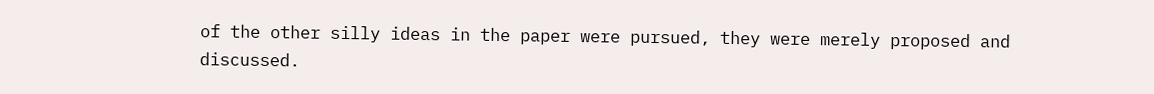of the other silly ideas in the paper were pursued, they were merely proposed and discussed.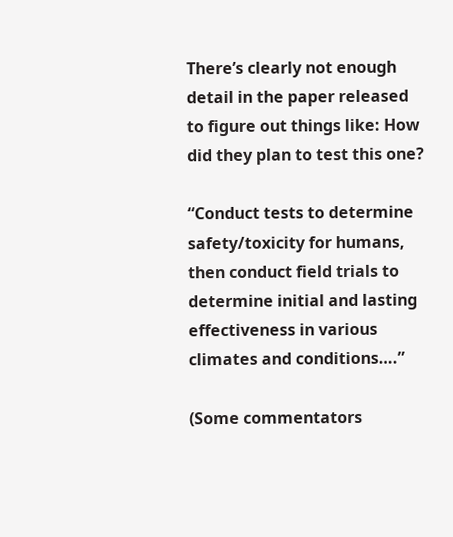There’s clearly not enough detail in the paper released to figure out things like: How did they plan to test this one?

“Conduct tests to determine safety/toxicity for humans, then conduct field trials to determine initial and lasting effectiveness in various climates and conditions….”

(Some commentators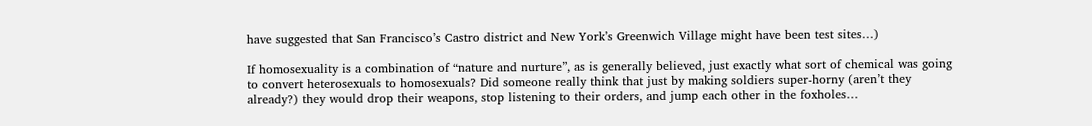have suggested that San Francisco’s Castro district and New York’s Greenwich Village might have been test sites…)

If homosexuality is a combination of “nature and nurture”, as is generally believed, just exactly what sort of chemical was going to convert heterosexuals to homosexuals? Did someone really think that just by making soldiers super-horny (aren’t they already?) they would drop their weapons, stop listening to their orders, and jump each other in the foxholes…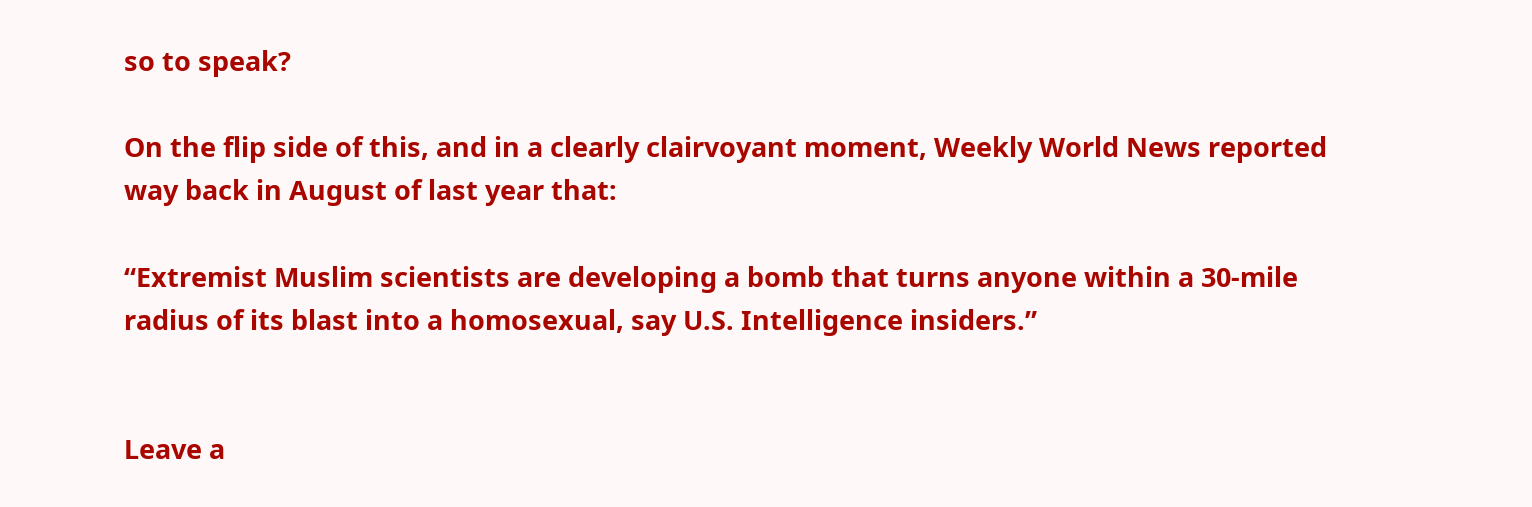so to speak?

On the flip side of this, and in a clearly clairvoyant moment, Weekly World News reported way back in August of last year that:

“Extremist Muslim scientists are developing a bomb that turns anyone within a 30-mile radius of its blast into a homosexual, say U.S. Intelligence insiders.”


Leave a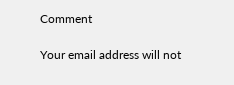Comment

Your email address will not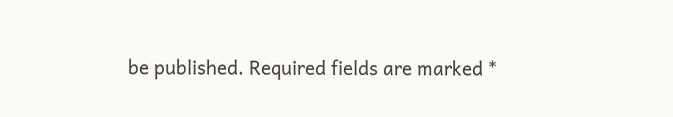be published. Required fields are marked *